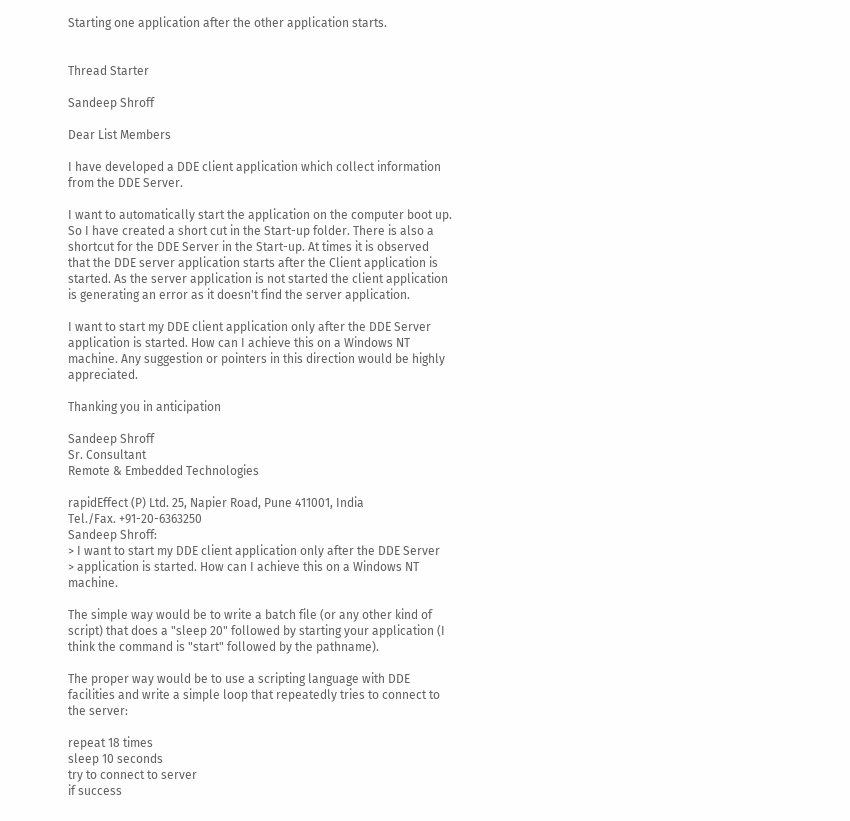Starting one application after the other application starts.


Thread Starter

Sandeep Shroff

Dear List Members

I have developed a DDE client application which collect information from the DDE Server.

I want to automatically start the application on the computer boot up. So I have created a short cut in the Start-up folder. There is also a
shortcut for the DDE Server in the Start-up. At times it is observed that the DDE server application starts after the Client application is
started. As the server application is not started the client application is generating an error as it doesn't find the server application.

I want to start my DDE client application only after the DDE Server application is started. How can I achieve this on a Windows NT machine. Any suggestion or pointers in this direction would be highly appreciated.

Thanking you in anticipation

Sandeep Shroff
Sr. Consultant
Remote & Embedded Technologies

rapidEffect (P) Ltd. 25, Napier Road, Pune 411001, India
Tel./Fax. +91-20-6363250
Sandeep Shroff:
> I want to start my DDE client application only after the DDE Server
> application is started. How can I achieve this on a Windows NT machine.

The simple way would be to write a batch file (or any other kind of script) that does a "sleep 20" followed by starting your application (I think the command is "start" followed by the pathname).

The proper way would be to use a scripting language with DDE facilities and write a simple loop that repeatedly tries to connect to the server:

repeat 18 times
sleep 10 seconds
try to connect to server
if success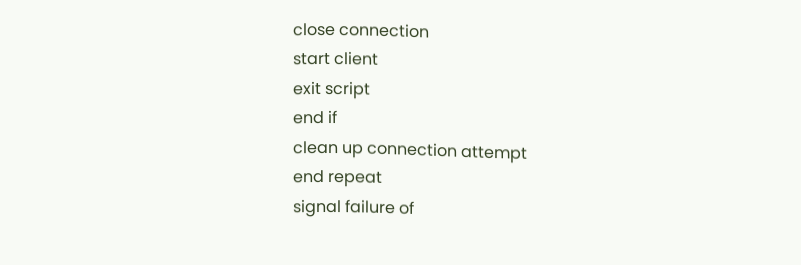close connection
start client
exit script
end if
clean up connection attempt
end repeat
signal failure of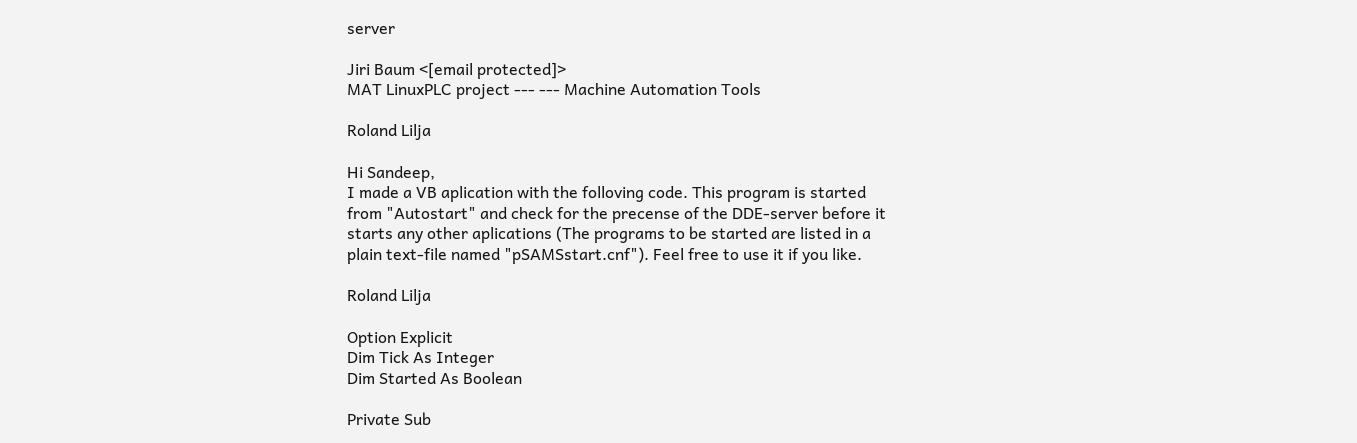server

Jiri Baum <[email protected]>
MAT LinuxPLC project --- --- Machine Automation Tools

Roland Lilja

Hi Sandeep,
I made a VB aplication with the folloving code. This program is started from "Autostart" and check for the precense of the DDE-server before it starts any other aplications (The programs to be started are listed in a plain text-file named "pSAMSstart.cnf"). Feel free to use it if you like.

Roland Lilja

Option Explicit
Dim Tick As Integer
Dim Started As Boolean

Private Sub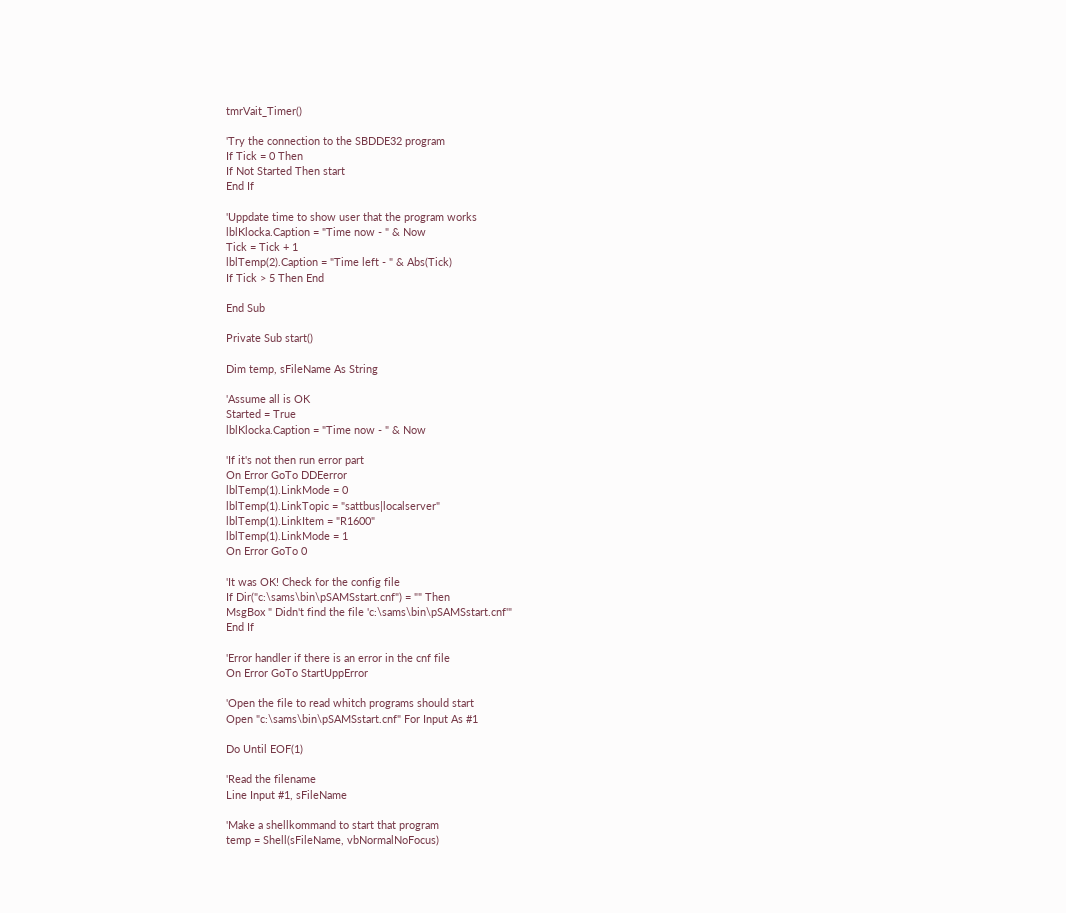tmrVait_Timer()

'Try the connection to the SBDDE32 program
If Tick = 0 Then
If Not Started Then start
End If

'Uppdate time to show user that the program works
lblKlocka.Caption = "Time now - " & Now
Tick = Tick + 1
lblTemp(2).Caption = "Time left - " & Abs(Tick)
If Tick > 5 Then End

End Sub

Private Sub start()

Dim temp, sFileName As String

'Assume all is OK
Started = True
lblKlocka.Caption = "Time now - " & Now

'If it's not then run error part
On Error GoTo DDEerror
lblTemp(1).LinkMode = 0
lblTemp(1).LinkTopic = "sattbus|localserver"
lblTemp(1).LinkItem = "R1600"
lblTemp(1).LinkMode = 1
On Error GoTo 0

'It was OK! Check for the config file
If Dir("c:\sams\bin\pSAMSstart.cnf") = "" Then
MsgBox " Didn't find the file 'c:\sams\bin\pSAMSstart.cnf'"
End If

'Error handler if there is an error in the cnf file
On Error GoTo StartUppError

'Open the file to read whitch programs should start
Open "c:\sams\bin\pSAMSstart.cnf" For Input As #1

Do Until EOF(1)

'Read the filename
Line Input #1, sFileName

'Make a shellkommand to start that program
temp = Shell(sFileName, vbNormalNoFocus)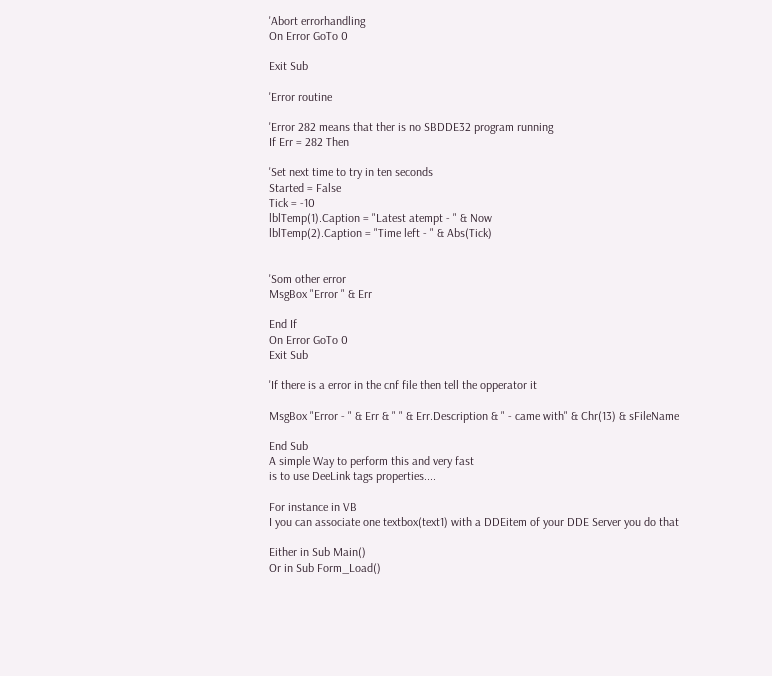'Abort errorhandling
On Error GoTo 0

Exit Sub

'Error routine

'Error 282 means that ther is no SBDDE32 program running
If Err = 282 Then

'Set next time to try in ten seconds
Started = False
Tick = -10
lblTemp(1).Caption = "Latest atempt - " & Now
lblTemp(2).Caption = "Time left - " & Abs(Tick)


'Som other error
MsgBox "Error " & Err

End If
On Error GoTo 0
Exit Sub

'If there is a error in the cnf file then tell the opperator it

MsgBox "Error - " & Err & " " & Err.Description & " - came with" & Chr(13) & sFileName

End Sub
A simple Way to perform this and very fast
is to use DeeLink tags properties....

For instance in VB
I you can associate one textbox(text1) with a DDEitem of your DDE Server you do that

Either in Sub Main()
Or in Sub Form_Load()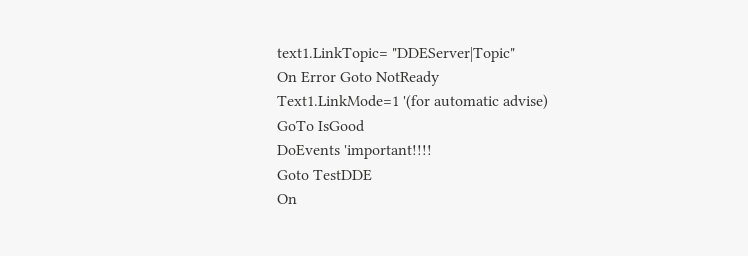text1.LinkTopic= "DDEServer|Topic"
On Error Goto NotReady
Text1.LinkMode=1 '(for automatic advise)
GoTo IsGood
DoEvents 'important!!!!
Goto TestDDE
On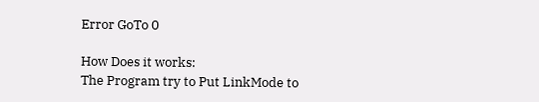Error GoTo 0

How Does it works:
The Program try to Put LinkMode to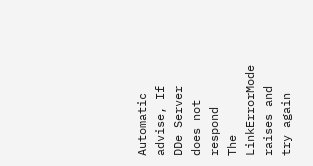Automatic advise, If DDe Server does not respond
The LinkErrorMode raises and try again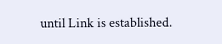until Link is established.